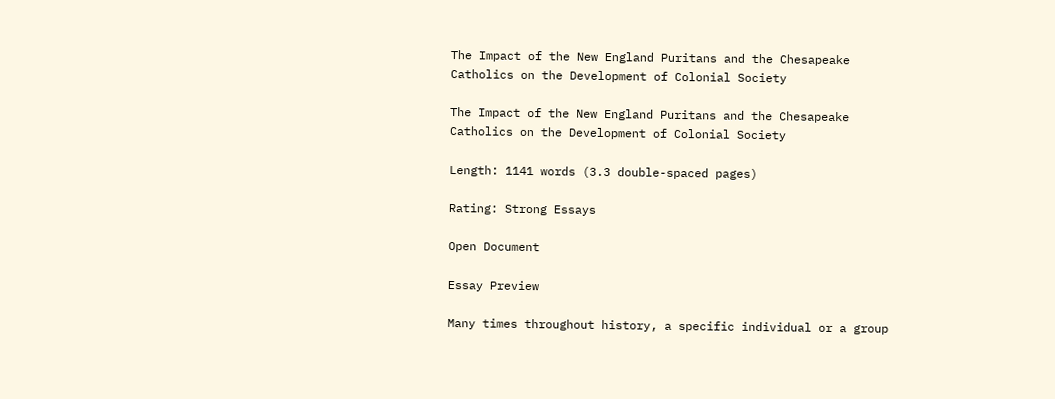The Impact of the New England Puritans and the Chesapeake Catholics on the Development of Colonial Society

The Impact of the New England Puritans and the Chesapeake Catholics on the Development of Colonial Society

Length: 1141 words (3.3 double-spaced pages)

Rating: Strong Essays

Open Document

Essay Preview

Many times throughout history, a specific individual or a group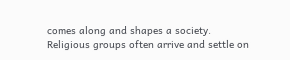comes along and shapes a society. Religious groups often arrive and settle on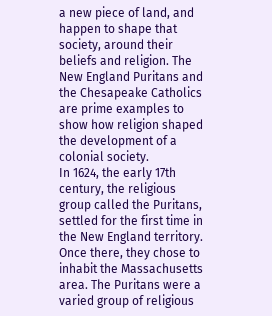a new piece of land, and happen to shape that society, around their beliefs and religion. The New England Puritans and the Chesapeake Catholics are prime examples to show how religion shaped the development of a colonial society.
In 1624, the early 17th century, the religious group called the Puritans, settled for the first time in the New England territory. Once there, they chose to inhabit the Massachusetts area. The Puritans were a varied group of religious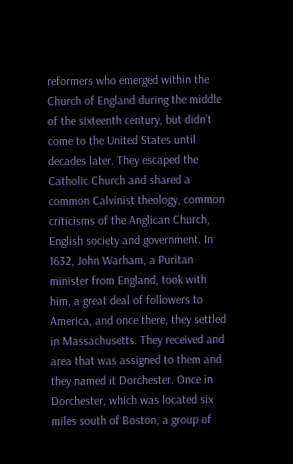reformers who emerged within the Church of England during the middle of the sixteenth century, but didn’t come to the United States until decades later. They escaped the Catholic Church and shared a common Calvinist theology, common criticisms of the Anglican Church, English society and government. In 1632, John Warham, a Puritan minister from England, took with him, a great deal of followers to America, and once there, they settled in Massachusetts. They received and area that was assigned to them and they named it Dorchester. Once in Dorchester, which was located six miles south of Boston, a group of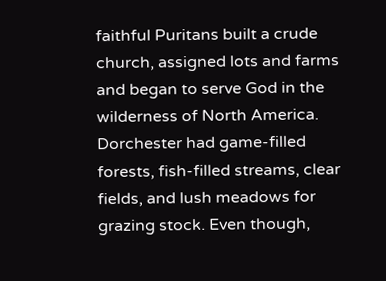faithful Puritans built a crude church, assigned lots and farms and began to serve God in the wilderness of North America. Dorchester had game-filled forests, fish-filled streams, clear fields, and lush meadows for grazing stock. Even though,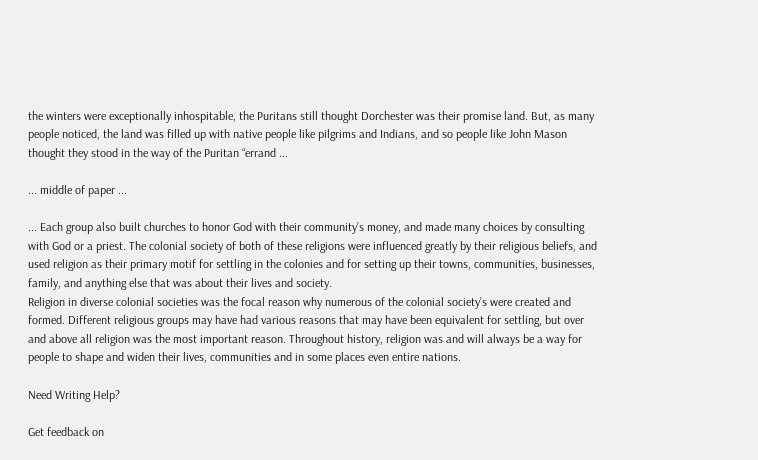the winters were exceptionally inhospitable, the Puritans still thought Dorchester was their promise land. But, as many people noticed, the land was filled up with native people like pilgrims and Indians, and so people like John Mason thought they stood in the way of the Puritan “errand ...

... middle of paper ...

... Each group also built churches to honor God with their community’s money, and made many choices by consulting with God or a priest. The colonial society of both of these religions were influenced greatly by their religious beliefs, and used religion as their primary motif for settling in the colonies and for setting up their towns, communities, businesses, family, and anything else that was about their lives and society.
Religion in diverse colonial societies was the focal reason why numerous of the colonial society’s were created and formed. Different religious groups may have had various reasons that may have been equivalent for settling, but over and above all religion was the most important reason. Throughout history, religion was and will always be a way for people to shape and widen their lives, communities and in some places even entire nations.

Need Writing Help?

Get feedback on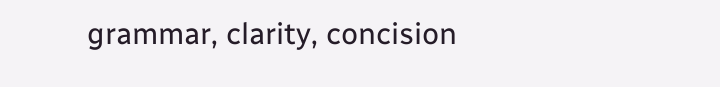grammar, clarity, concision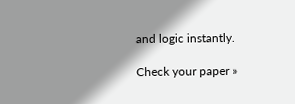and logic instantly.

Check your paper »